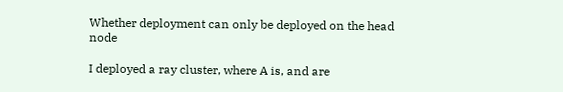Whether deployment can only be deployed on the head node

I deployed a ray cluster, where A is, and are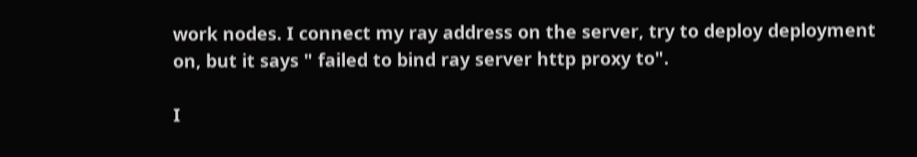work nodes. I connect my ray address on the server, try to deploy deployment on, but it says " failed to bind ray server http proxy to".

I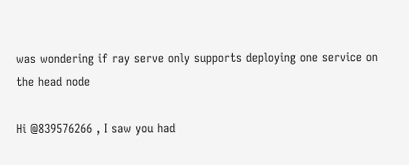was wondering if ray serve only supports deploying one service on the head node

Hi @839576266 , I saw you had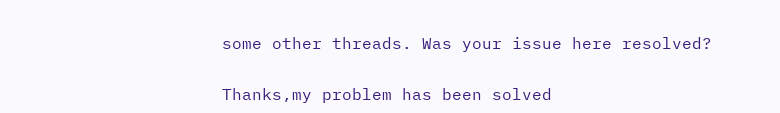some other threads. Was your issue here resolved?

Thanks,my problem has been solved